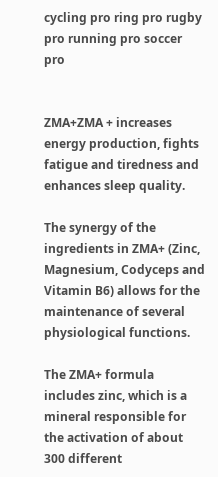cycling pro ring pro rugby pro running pro soccer pro


ZMA+ZMA + increases energy production, fights fatigue and tiredness and enhances sleep quality.

The synergy of the ingredients in ZMA+ (Zinc, Magnesium, Codyceps and Vitamin B6) allows for the maintenance of several physiological functions.

The ZMA+ formula includes zinc, which is a mineral responsible for the activation of about 300 different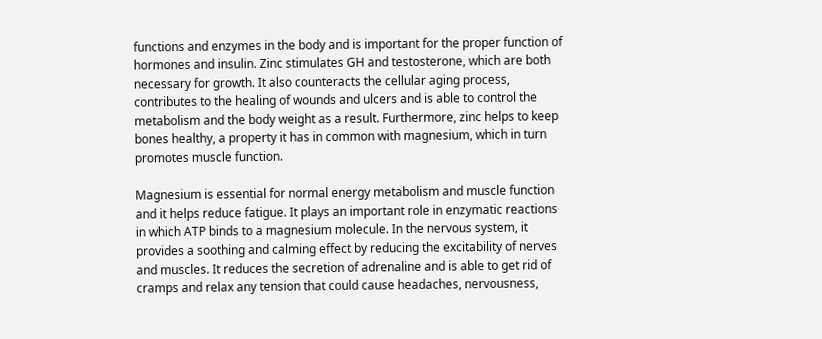functions and enzymes in the body and is important for the proper function of hormones and insulin. Zinc stimulates GH and testosterone, which are both necessary for growth. It also counteracts the cellular aging process, contributes to the healing of wounds and ulcers and is able to control the metabolism and the body weight as a result. Furthermore, zinc helps to keep bones healthy, a property it has in common with magnesium, which in turn promotes muscle function.

Magnesium is essential for normal energy metabolism and muscle function and it helps reduce fatigue. It plays an important role in enzymatic reactions in which ATP binds to a magnesium molecule. In the nervous system, it provides a soothing and calming effect by reducing the excitability of nerves and muscles. It reduces the secretion of adrenaline and is able to get rid of cramps and relax any tension that could cause headaches, nervousness,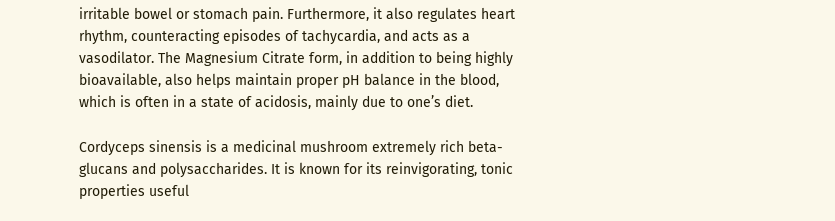irritable bowel or stomach pain. Furthermore, it also regulates heart rhythm, counteracting episodes of tachycardia, and acts as a vasodilator. The Magnesium Citrate form, in addition to being highly bioavailable, also helps maintain proper pH balance in the blood, which is often in a state of acidosis, mainly due to one’s diet.

Cordyceps sinensis is a medicinal mushroom extremely rich beta-glucans and polysaccharides. It is known for its reinvigorating, tonic properties useful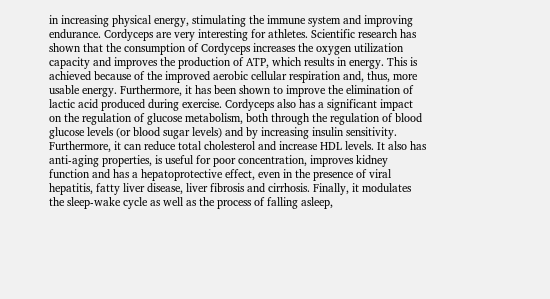in increasing physical energy, stimulating the immune system and improving endurance. Cordyceps are very interesting for athletes. Scientific research has shown that the consumption of Cordyceps increases the oxygen utilization capacity and improves the production of ATP, which results in energy. This is achieved because of the improved aerobic cellular respiration and, thus, more usable energy. Furthermore, it has been shown to improve the elimination of lactic acid produced during exercise. Cordyceps also has a significant impact on the regulation of glucose metabolism, both through the regulation of blood glucose levels (or blood sugar levels) and by increasing insulin sensitivity. Furthermore, it can reduce total cholesterol and increase HDL levels. It also has anti-aging properties, is useful for poor concentration, improves kidney function and has a hepatoprotective effect, even in the presence of viral hepatitis, fatty liver disease, liver fibrosis and cirrhosis. Finally, it modulates the sleep-wake cycle as well as the process of falling asleep,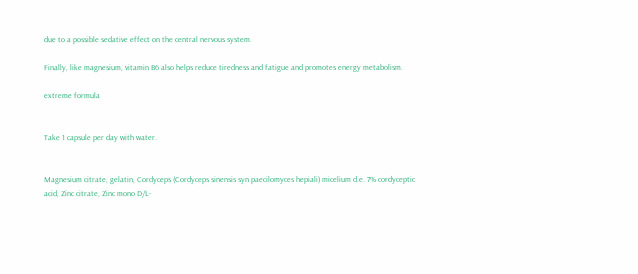due to a possible sedative effect on the central nervous system.

Finally, like magnesium, vitamin B6 also helps reduce tiredness and fatigue and promotes energy metabolism.

extreme formula


Take 1 capsule per day with water.


Magnesium citrate, gelatin, Cordyceps (Cordyceps sinensis syn paecilomyces hepiali) micelium d.e. 7% cordyceptic acid, Zinc citrate, Zinc mono D/L-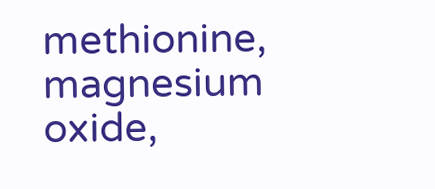methionine, magnesium oxide,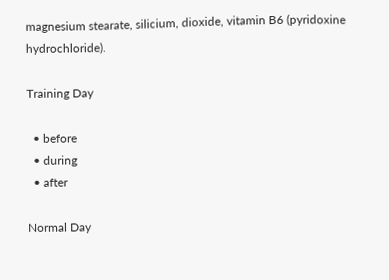magnesium stearate, silicium, dioxide, vitamin B6 (pyridoxine hydrochloride).

Training Day

  • before
  • during
  • after

Normal Day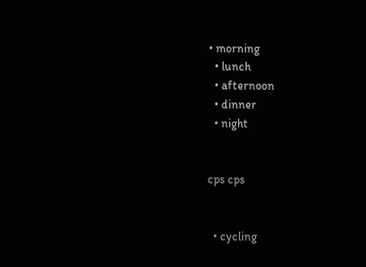• morning
  • lunch
  • afternoon
  • dinner
  • night


cps cps


  • cycling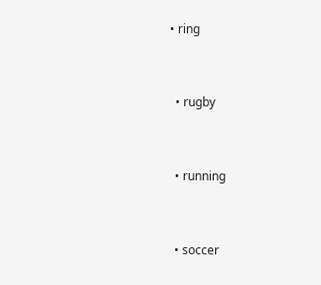• ring


  • rugby


  • running


  • soccer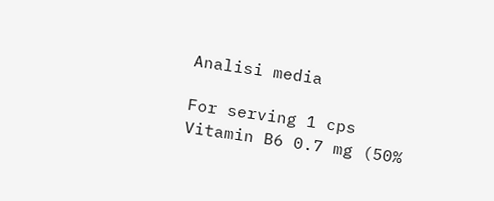Analisi media

For serving 1 cps
Vitamin B6 0.7 mg (50%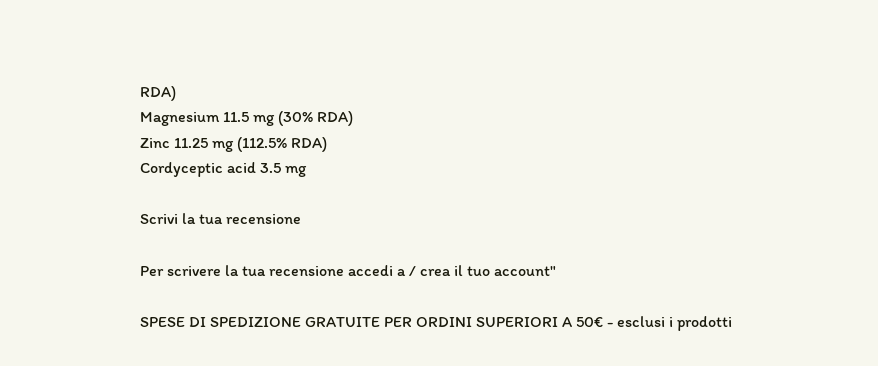RDA)
Magnesium 11.5 mg (30% RDA)
Zinc 11.25 mg (112.5% RDA)
Cordyceptic acid 3.5 mg

Scrivi la tua recensione

Per scrivere la tua recensione accedi a / crea il tuo account"

SPESE DI SPEDIZIONE GRATUITE PER ORDINI SUPERIORI A 50€ - esclusi i prodotti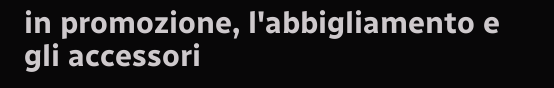in promozione, l'abbigliamento e gli accessori